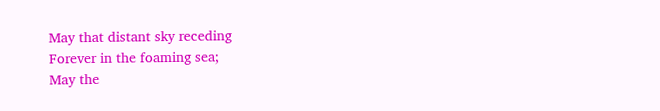May that distant sky receding
Forever in the foaming sea;
May the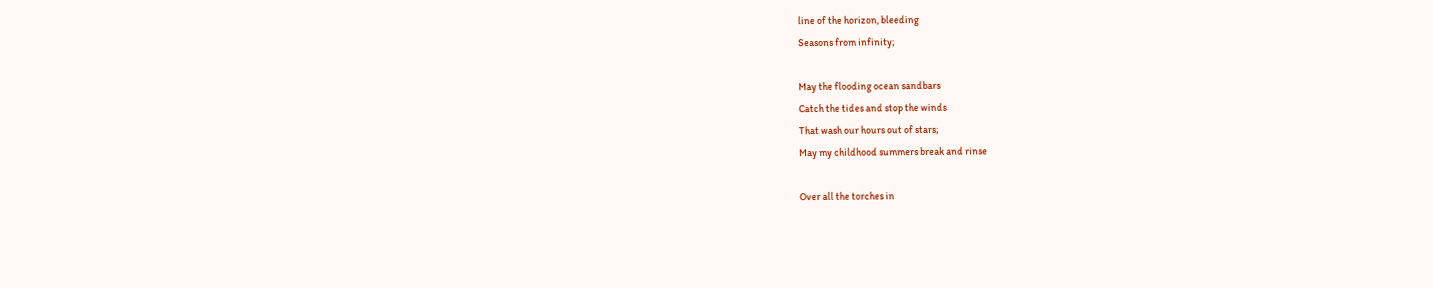line of the horizon, bleeding
Seasons from infinity;

May the flooding ocean sandbars
Catch the tides and stop the winds
That wash our hours out of stars;
May my childhood summers break and rinse

Over all the torches in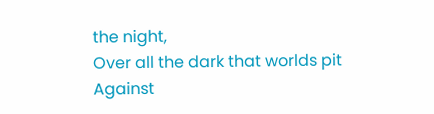the night,
Over all the dark that worlds pit
Against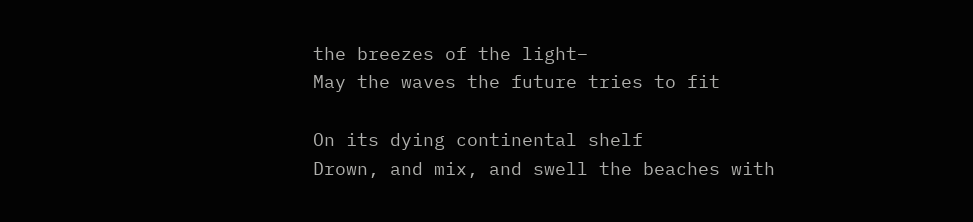the breezes of the light−
May the waves the future tries to fit

On its dying continental shelf
Drown, and mix, and swell the beaches with